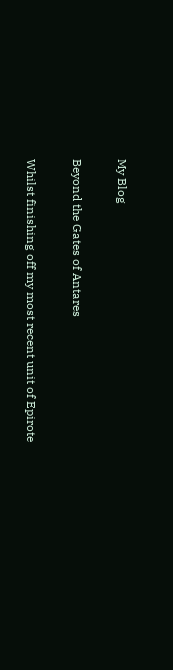My Blog

Beyond the Gates of Antares

Whilst finishing off my most recent unit of Epirote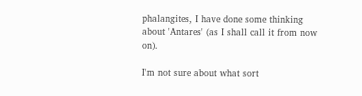phalangites, I have done some thinking about 'Antares' (as I shall call it from now on).

I'm not sure about what sort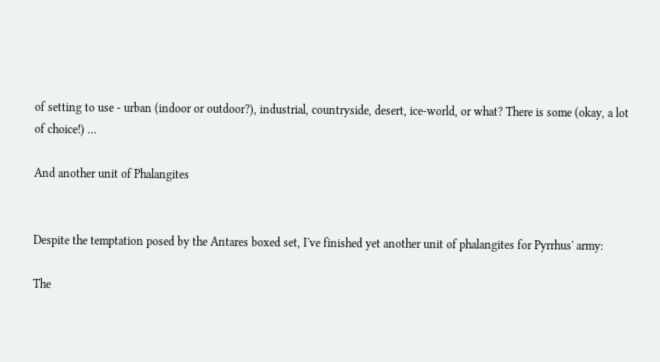of setting to use - urban (indoor or outdoor?), industrial, countryside, desert, ice-world, or what? There is some (okay, a lot of choice!) …

And another unit of Phalangites


Despite the temptation posed by the Antares boxed set, I've finished yet another unit of phalangites for Pyrrhus' army:

The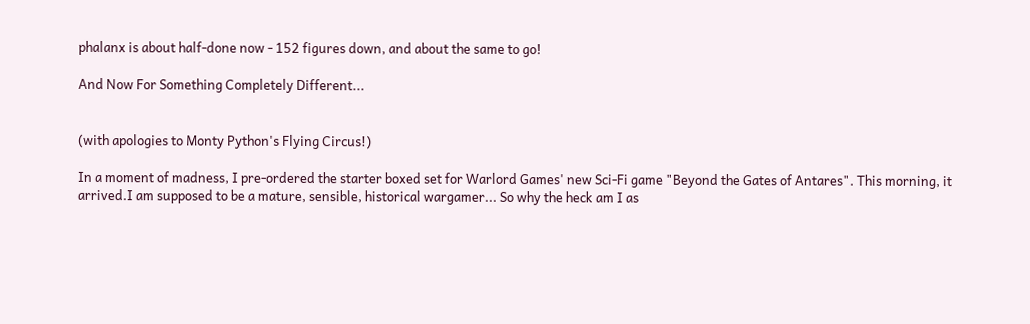phalanx is about half-done now - 152 figures down, and about the same to go!

And Now For Something Completely Different...


(with apologies to Monty Python's Flying Circus!)

In a moment of madness, I pre-ordered the starter boxed set for Warlord Games' new Sci-Fi game "Beyond the Gates of Antares". This morning, it arrived.I am supposed to be a mature, sensible, historical wargamer... So why the heck am I as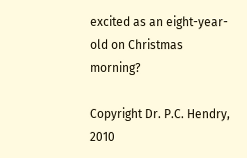excited as an eight-year-old on Christmas morning?

Copyright Dr. P.C. Hendry, 2010